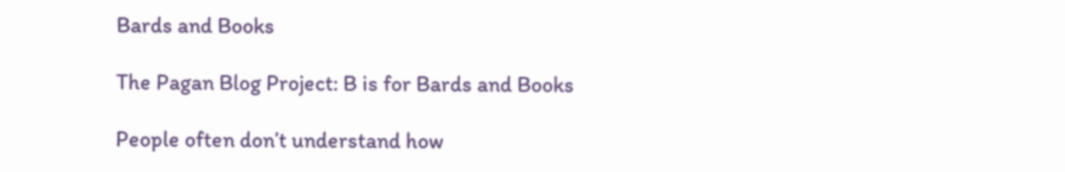Bards and Books

The Pagan Blog Project: B is for Bards and Books

People often don’t understand how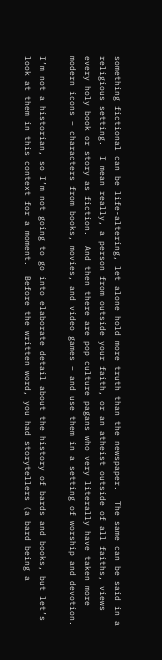something fictional can be life-altering, let alone hold more truth than the newspaper.  The same can be said in a religious setting.  I mean really, a person from outside your faith, or an atheist outside of all faiths, views every holy book or story as fiction.  And then there are pop culture pagans who very literally have taken more modern icons – characters from books, movies, and video games – and use them in a setting of worship and devotion.

I’m not a historian, so I’m not going to go into elaborate detail about the history of bards and books, but let’s look at them in this context for a moment.  Before the written word, you had storytellers (a bard being a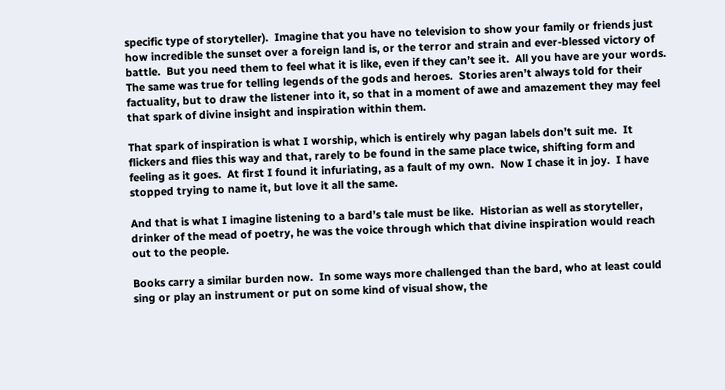specific type of storyteller).  Imagine that you have no television to show your family or friends just how incredible the sunset over a foreign land is, or the terror and strain and ever-blessed victory of battle.  But you need them to feel what it is like, even if they can’t see it.  All you have are your words.  The same was true for telling legends of the gods and heroes.  Stories aren’t always told for their factuality, but to draw the listener into it, so that in a moment of awe and amazement they may feel that spark of divine insight and inspiration within them.

That spark of inspiration is what I worship, which is entirely why pagan labels don’t suit me.  It flickers and flies this way and that, rarely to be found in the same place twice, shifting form and feeling as it goes.  At first I found it infuriating, as a fault of my own.  Now I chase it in joy.  I have stopped trying to name it, but love it all the same.

And that is what I imagine listening to a bard’s tale must be like.  Historian as well as storyteller, drinker of the mead of poetry, he was the voice through which that divine inspiration would reach out to the people.

Books carry a similar burden now.  In some ways more challenged than the bard, who at least could sing or play an instrument or put on some kind of visual show, the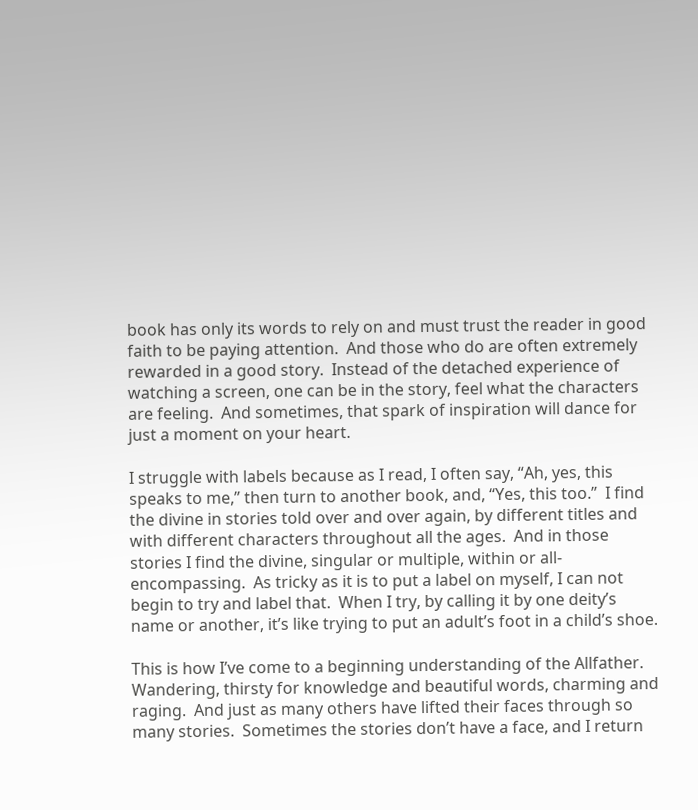book has only its words to rely on and must trust the reader in good faith to be paying attention.  And those who do are often extremely rewarded in a good story.  Instead of the detached experience of watching a screen, one can be in the story, feel what the characters are feeling.  And sometimes, that spark of inspiration will dance for just a moment on your heart.

I struggle with labels because as I read, I often say, “Ah, yes, this speaks to me,” then turn to another book, and, “Yes, this too.”  I find the divine in stories told over and over again, by different titles and with different characters throughout all the ages.  And in those stories I find the divine, singular or multiple, within or all-encompassing.  As tricky as it is to put a label on myself, I can not begin to try and label that.  When I try, by calling it by one deity’s name or another, it’s like trying to put an adult’s foot in a child’s shoe.

This is how I’ve come to a beginning understanding of the Allfather.  Wandering, thirsty for knowledge and beautiful words, charming and raging.  And just as many others have lifted their faces through so many stories.  Sometimes the stories don’t have a face, and I return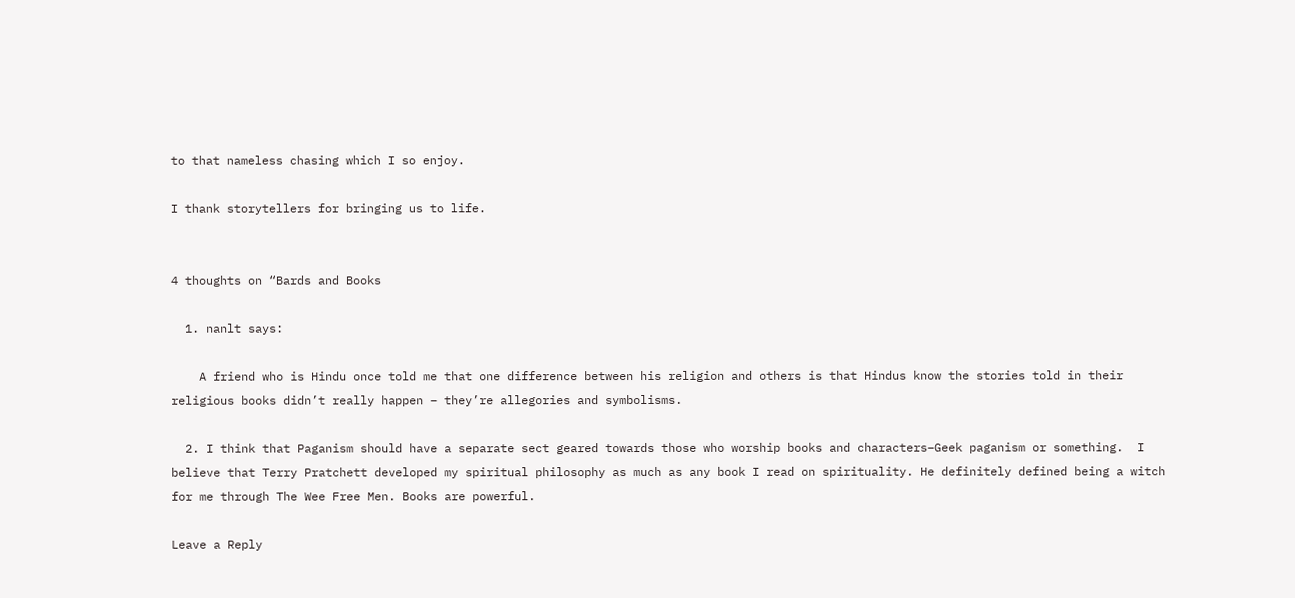to that nameless chasing which I so enjoy.

I thank storytellers for bringing us to life.


4 thoughts on “Bards and Books

  1. nanlt says:

    A friend who is Hindu once told me that one difference between his religion and others is that Hindus know the stories told in their religious books didn’t really happen – they’re allegories and symbolisms.

  2. I think that Paganism should have a separate sect geared towards those who worship books and characters–Geek paganism or something.  I believe that Terry Pratchett developed my spiritual philosophy as much as any book I read on spirituality. He definitely defined being a witch for me through The Wee Free Men. Books are powerful.

Leave a Reply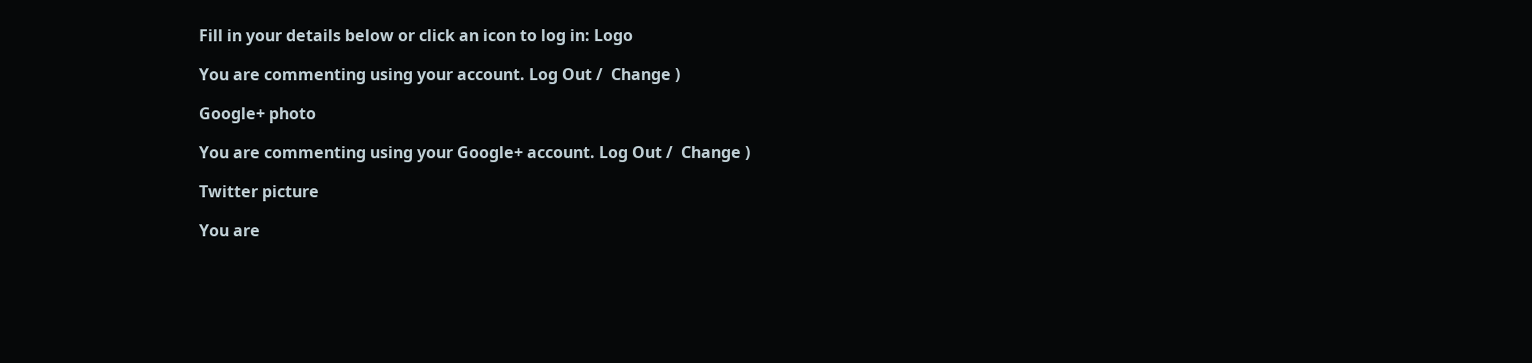Fill in your details below or click an icon to log in: Logo

You are commenting using your account. Log Out /  Change )

Google+ photo

You are commenting using your Google+ account. Log Out /  Change )

Twitter picture

You are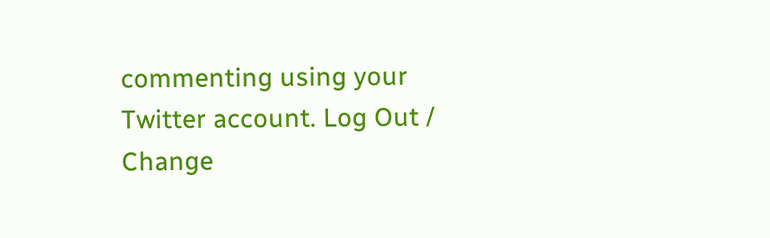commenting using your Twitter account. Log Out /  Change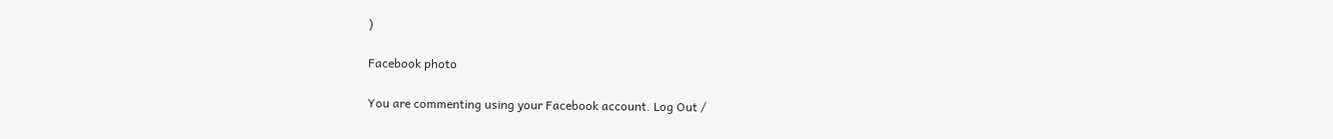)

Facebook photo

You are commenting using your Facebook account. Log Out /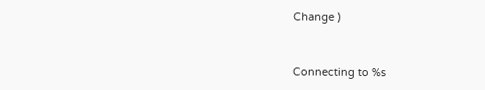Change )


Connecting to %s